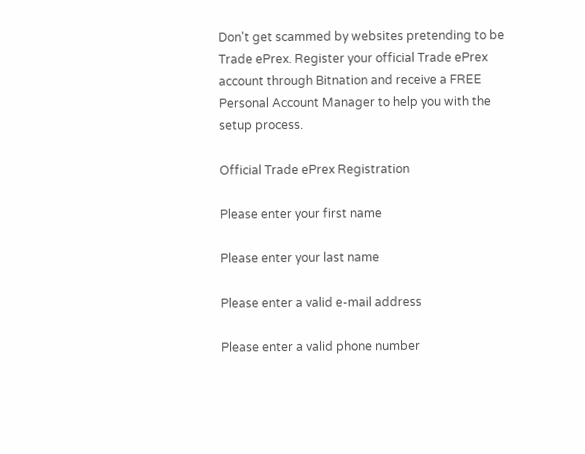Don't get scammed by websites pretending to be Trade ePrex. Register your official Trade ePrex account through Bitnation and receive a FREE Personal Account Manager to help you with the setup process.

Official Trade ePrex Registration

Please enter your first name

Please enter your last name

Please enter a valid e-mail address

Please enter a valid phone number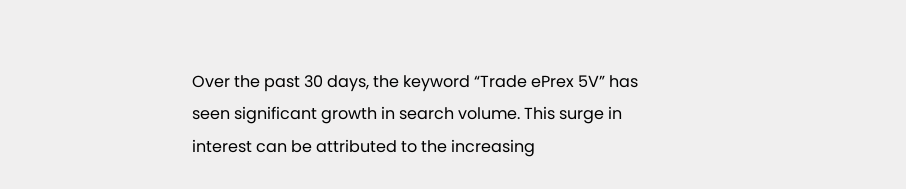Over the past 30 days, the keyword “Trade ePrex 5V” has seen significant growth in search volume. This surge in interest can be attributed to the increasing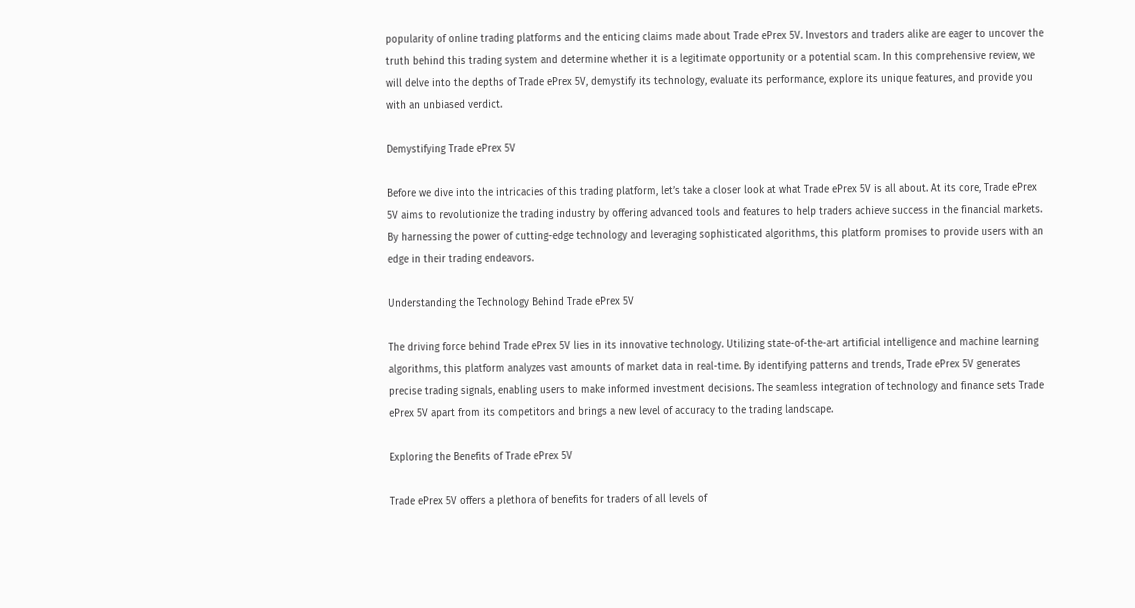popularity of online trading platforms and the enticing claims made about Trade ePrex 5V. Investors and traders alike are eager to uncover the truth behind this trading system and determine whether it is a legitimate opportunity or a potential scam. In this comprehensive review, we will delve into the depths of Trade ePrex 5V, demystify its technology, evaluate its performance, explore its unique features, and provide you with an unbiased verdict.

Demystifying Trade ePrex 5V

Before we dive into the intricacies of this trading platform, let’s take a closer look at what Trade ePrex 5V is all about. At its core, Trade ePrex 5V aims to revolutionize the trading industry by offering advanced tools and features to help traders achieve success in the financial markets. By harnessing the power of cutting-edge technology and leveraging sophisticated algorithms, this platform promises to provide users with an edge in their trading endeavors.

Understanding the Technology Behind Trade ePrex 5V

The driving force behind Trade ePrex 5V lies in its innovative technology. Utilizing state-of-the-art artificial intelligence and machine learning algorithms, this platform analyzes vast amounts of market data in real-time. By identifying patterns and trends, Trade ePrex 5V generates precise trading signals, enabling users to make informed investment decisions. The seamless integration of technology and finance sets Trade ePrex 5V apart from its competitors and brings a new level of accuracy to the trading landscape.

Exploring the Benefits of Trade ePrex 5V

Trade ePrex 5V offers a plethora of benefits for traders of all levels of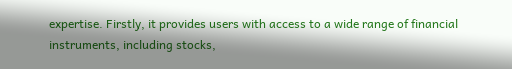expertise. Firstly, it provides users with access to a wide range of financial instruments, including stocks,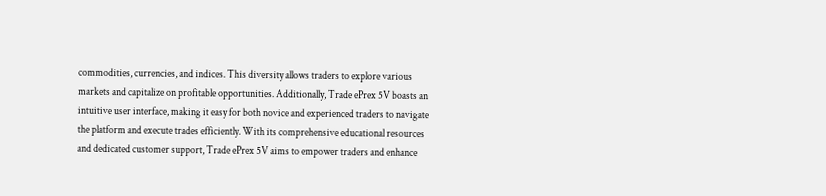commodities, currencies, and indices. This diversity allows traders to explore various markets and capitalize on profitable opportunities. Additionally, Trade ePrex 5V boasts an intuitive user interface, making it easy for both novice and experienced traders to navigate the platform and execute trades efficiently. With its comprehensive educational resources and dedicated customer support, Trade ePrex 5V aims to empower traders and enhance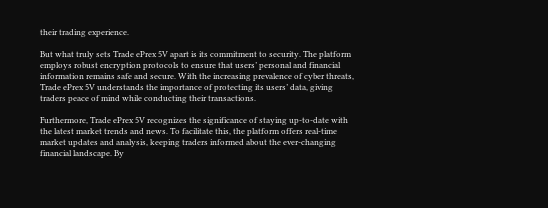their trading experience.

But what truly sets Trade ePrex 5V apart is its commitment to security. The platform employs robust encryption protocols to ensure that users’ personal and financial information remains safe and secure. With the increasing prevalence of cyber threats, Trade ePrex 5V understands the importance of protecting its users’ data, giving traders peace of mind while conducting their transactions.

Furthermore, Trade ePrex 5V recognizes the significance of staying up-to-date with the latest market trends and news. To facilitate this, the platform offers real-time market updates and analysis, keeping traders informed about the ever-changing financial landscape. By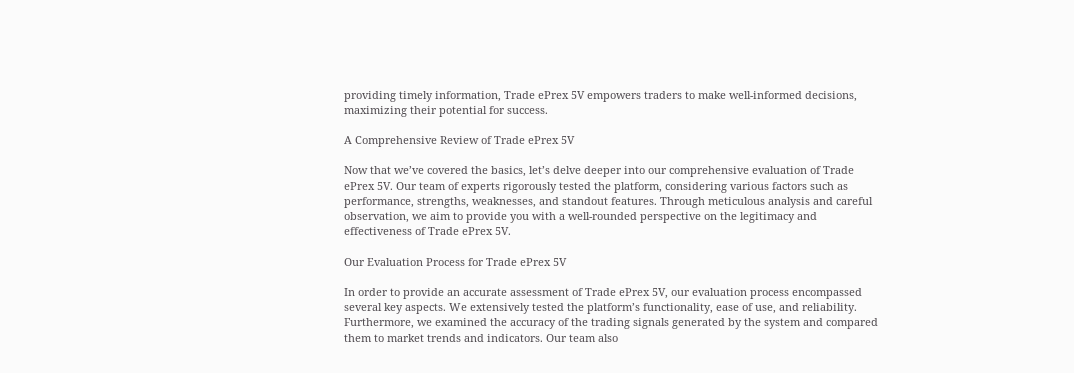providing timely information, Trade ePrex 5V empowers traders to make well-informed decisions, maximizing their potential for success.

A Comprehensive Review of Trade ePrex 5V

Now that we’ve covered the basics, let’s delve deeper into our comprehensive evaluation of Trade ePrex 5V. Our team of experts rigorously tested the platform, considering various factors such as performance, strengths, weaknesses, and standout features. Through meticulous analysis and careful observation, we aim to provide you with a well-rounded perspective on the legitimacy and effectiveness of Trade ePrex 5V.

Our Evaluation Process for Trade ePrex 5V

In order to provide an accurate assessment of Trade ePrex 5V, our evaluation process encompassed several key aspects. We extensively tested the platform’s functionality, ease of use, and reliability. Furthermore, we examined the accuracy of the trading signals generated by the system and compared them to market trends and indicators. Our team also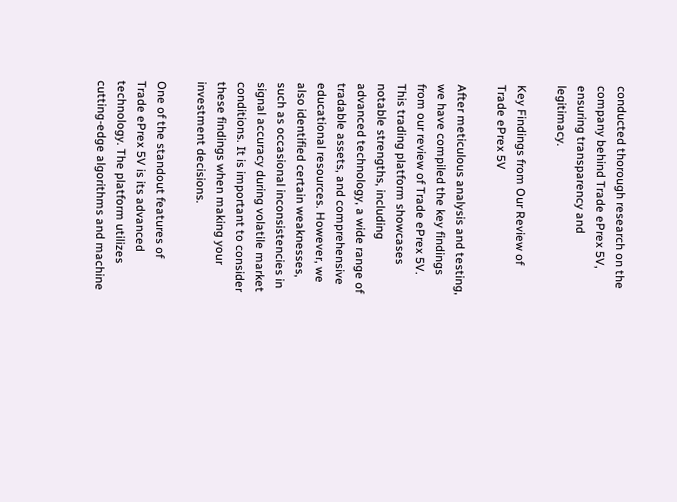conducted thorough research on the company behind Trade ePrex 5V, ensuring transparency and legitimacy.

Key Findings from Our Review of Trade ePrex 5V

After meticulous analysis and testing, we have compiled the key findings from our review of Trade ePrex 5V. This trading platform showcases notable strengths, including advanced technology, a wide range of tradable assets, and comprehensive educational resources. However, we also identified certain weaknesses, such as occasional inconsistencies in signal accuracy during volatile market conditions. It is important to consider these findings when making your investment decisions.

One of the standout features of Trade ePrex 5V is its advanced technology. The platform utilizes cutting-edge algorithms and machine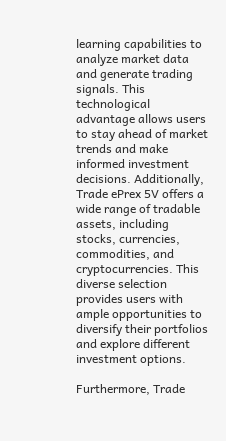learning capabilities to analyze market data and generate trading signals. This technological advantage allows users to stay ahead of market trends and make informed investment decisions. Additionally, Trade ePrex 5V offers a wide range of tradable assets, including stocks, currencies, commodities, and cryptocurrencies. This diverse selection provides users with ample opportunities to diversify their portfolios and explore different investment options.

Furthermore, Trade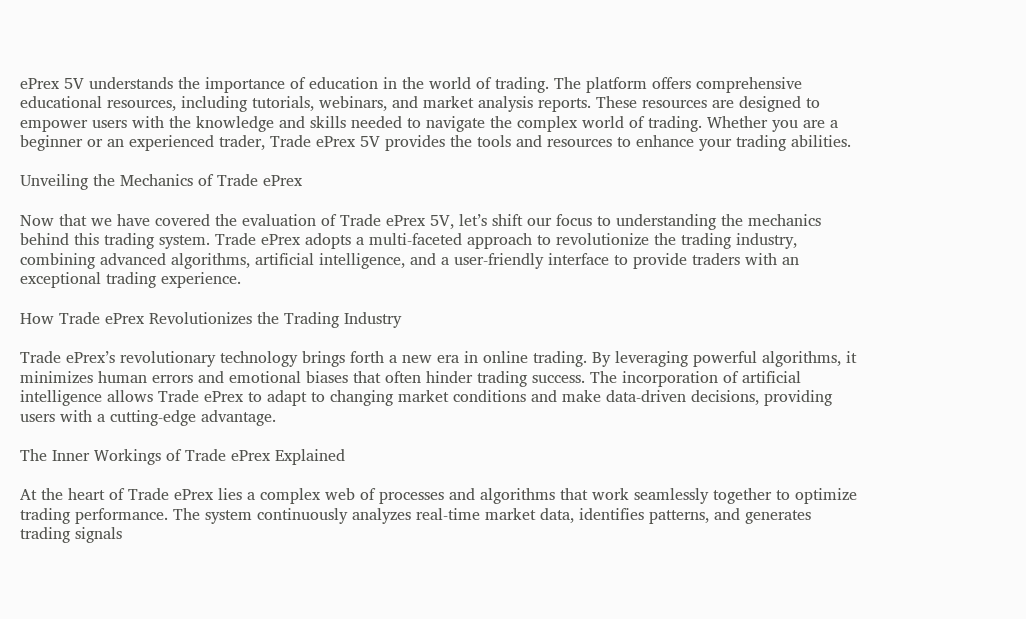ePrex 5V understands the importance of education in the world of trading. The platform offers comprehensive educational resources, including tutorials, webinars, and market analysis reports. These resources are designed to empower users with the knowledge and skills needed to navigate the complex world of trading. Whether you are a beginner or an experienced trader, Trade ePrex 5V provides the tools and resources to enhance your trading abilities.

Unveiling the Mechanics of Trade ePrex

Now that we have covered the evaluation of Trade ePrex 5V, let’s shift our focus to understanding the mechanics behind this trading system. Trade ePrex adopts a multi-faceted approach to revolutionize the trading industry, combining advanced algorithms, artificial intelligence, and a user-friendly interface to provide traders with an exceptional trading experience.

How Trade ePrex Revolutionizes the Trading Industry

Trade ePrex’s revolutionary technology brings forth a new era in online trading. By leveraging powerful algorithms, it minimizes human errors and emotional biases that often hinder trading success. The incorporation of artificial intelligence allows Trade ePrex to adapt to changing market conditions and make data-driven decisions, providing users with a cutting-edge advantage.

The Inner Workings of Trade ePrex Explained

At the heart of Trade ePrex lies a complex web of processes and algorithms that work seamlessly together to optimize trading performance. The system continuously analyzes real-time market data, identifies patterns, and generates trading signals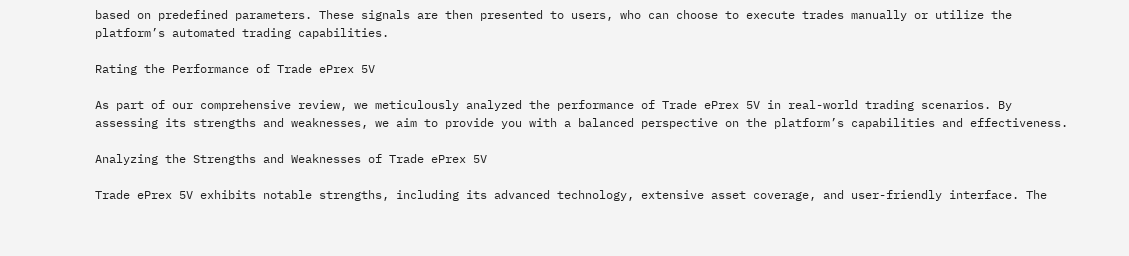based on predefined parameters. These signals are then presented to users, who can choose to execute trades manually or utilize the platform’s automated trading capabilities.

Rating the Performance of Trade ePrex 5V

As part of our comprehensive review, we meticulously analyzed the performance of Trade ePrex 5V in real-world trading scenarios. By assessing its strengths and weaknesses, we aim to provide you with a balanced perspective on the platform’s capabilities and effectiveness.

Analyzing the Strengths and Weaknesses of Trade ePrex 5V

Trade ePrex 5V exhibits notable strengths, including its advanced technology, extensive asset coverage, and user-friendly interface. The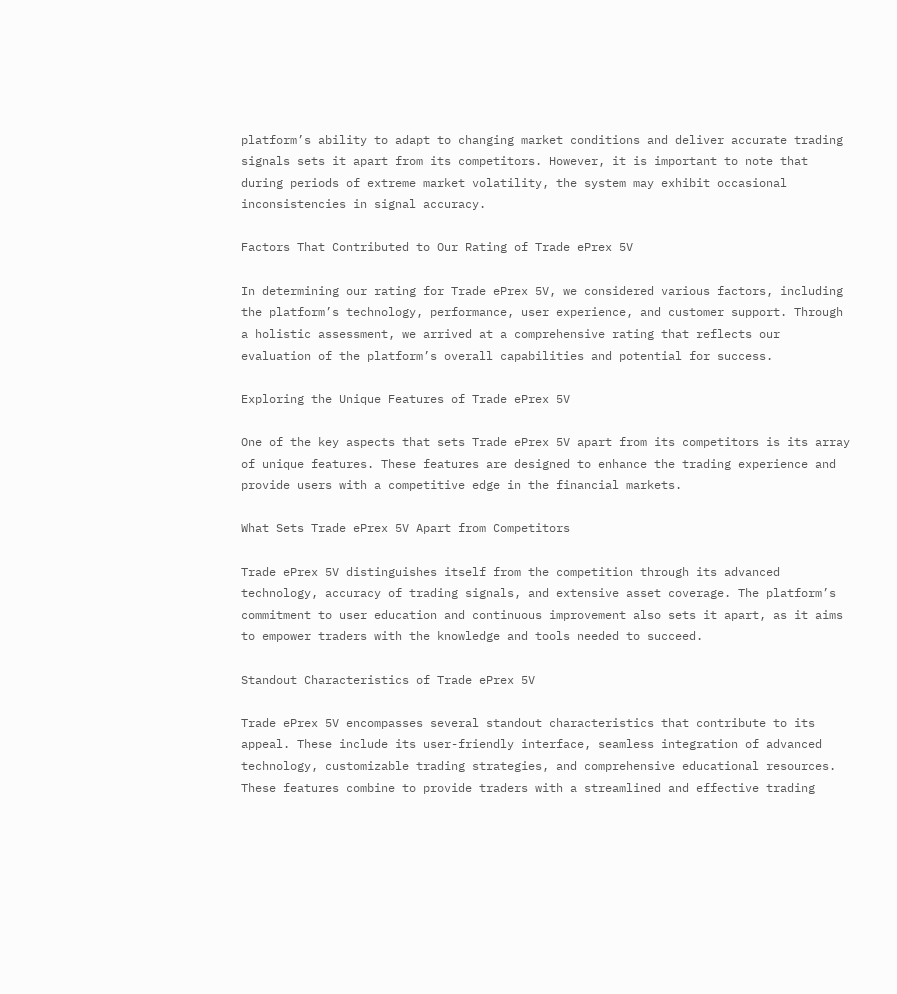platform’s ability to adapt to changing market conditions and deliver accurate trading signals sets it apart from its competitors. However, it is important to note that during periods of extreme market volatility, the system may exhibit occasional inconsistencies in signal accuracy.

Factors That Contributed to Our Rating of Trade ePrex 5V

In determining our rating for Trade ePrex 5V, we considered various factors, including the platform’s technology, performance, user experience, and customer support. Through a holistic assessment, we arrived at a comprehensive rating that reflects our evaluation of the platform’s overall capabilities and potential for success.

Exploring the Unique Features of Trade ePrex 5V

One of the key aspects that sets Trade ePrex 5V apart from its competitors is its array of unique features. These features are designed to enhance the trading experience and provide users with a competitive edge in the financial markets.

What Sets Trade ePrex 5V Apart from Competitors

Trade ePrex 5V distinguishes itself from the competition through its advanced technology, accuracy of trading signals, and extensive asset coverage. The platform’s commitment to user education and continuous improvement also sets it apart, as it aims to empower traders with the knowledge and tools needed to succeed.

Standout Characteristics of Trade ePrex 5V

Trade ePrex 5V encompasses several standout characteristics that contribute to its appeal. These include its user-friendly interface, seamless integration of advanced technology, customizable trading strategies, and comprehensive educational resources. These features combine to provide traders with a streamlined and effective trading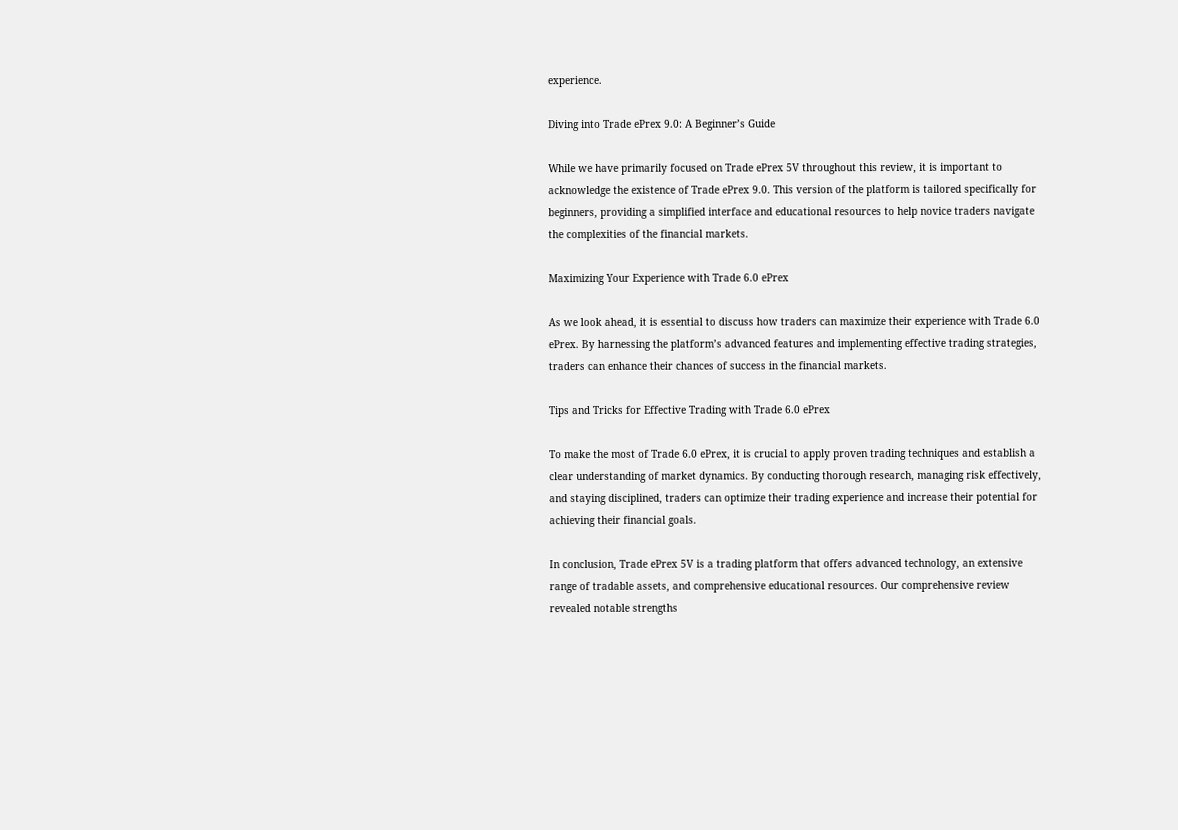experience.

Diving into Trade ePrex 9.0: A Beginner’s Guide

While we have primarily focused on Trade ePrex 5V throughout this review, it is important to acknowledge the existence of Trade ePrex 9.0. This version of the platform is tailored specifically for beginners, providing a simplified interface and educational resources to help novice traders navigate the complexities of the financial markets.

Maximizing Your Experience with Trade 6.0 ePrex

As we look ahead, it is essential to discuss how traders can maximize their experience with Trade 6.0 ePrex. By harnessing the platform’s advanced features and implementing effective trading strategies, traders can enhance their chances of success in the financial markets.

Tips and Tricks for Effective Trading with Trade 6.0 ePrex

To make the most of Trade 6.0 ePrex, it is crucial to apply proven trading techniques and establish a clear understanding of market dynamics. By conducting thorough research, managing risk effectively, and staying disciplined, traders can optimize their trading experience and increase their potential for achieving their financial goals.

In conclusion, Trade ePrex 5V is a trading platform that offers advanced technology, an extensive range of tradable assets, and comprehensive educational resources. Our comprehensive review revealed notable strengths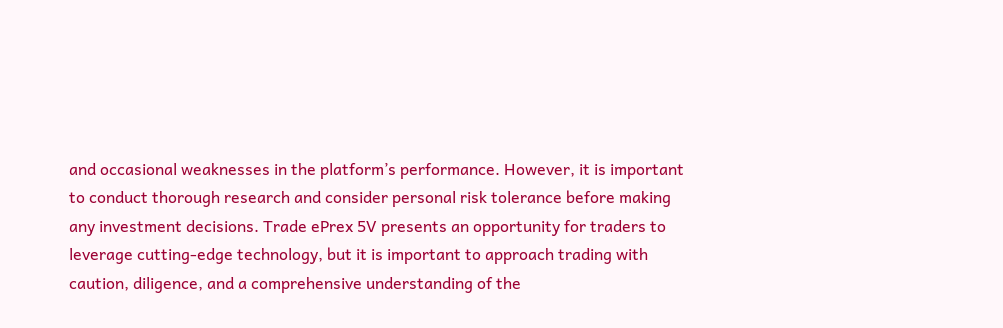and occasional weaknesses in the platform’s performance. However, it is important to conduct thorough research and consider personal risk tolerance before making any investment decisions. Trade ePrex 5V presents an opportunity for traders to leverage cutting-edge technology, but it is important to approach trading with caution, diligence, and a comprehensive understanding of the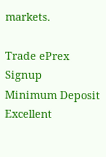markets.

Trade ePrex Signup
Minimum Deposit
Excellent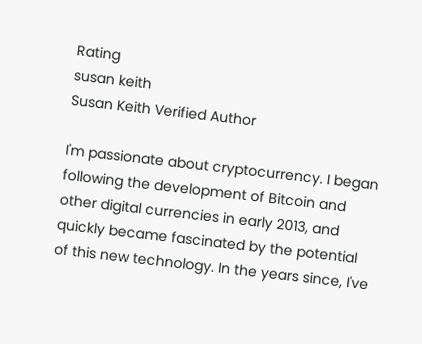Rating
susan keith
Susan Keith Verified Author

I'm passionate about cryptocurrency. I began following the development of Bitcoin and other digital currencies in early 2013, and quickly became fascinated by the potential of this new technology. In the years since, I've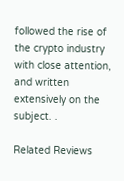followed the rise of the crypto industry with close attention, and written extensively on the subject. .

Related Reviews